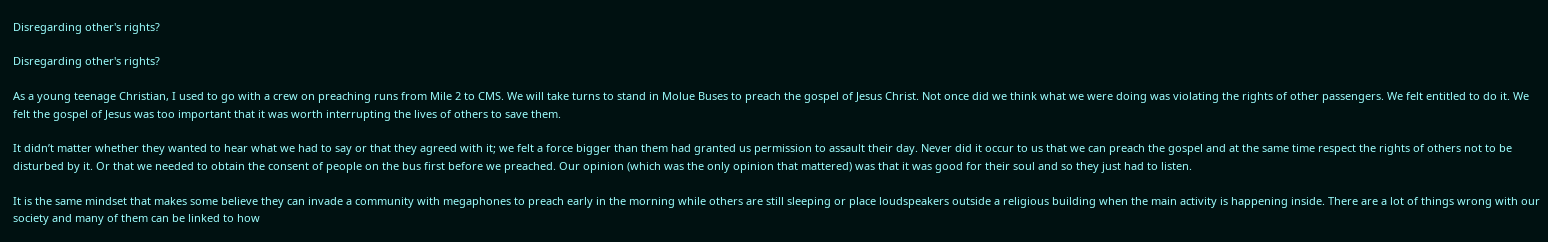Disregarding other's rights?

Disregarding other's rights?

As a young teenage Christian, I used to go with a crew on preaching runs from Mile 2 to CMS. We will take turns to stand in Molue Buses to preach the gospel of Jesus Christ. Not once did we think what we were doing was violating the rights of other passengers. We felt entitled to do it. We felt the gospel of Jesus was too important that it was worth interrupting the lives of others to save them.

It didn’t matter whether they wanted to hear what we had to say or that they agreed with it; we felt a force bigger than them had granted us permission to assault their day. Never did it occur to us that we can preach the gospel and at the same time respect the rights of others not to be disturbed by it. Or that we needed to obtain the consent of people on the bus first before we preached. Our opinion (which was the only opinion that mattered) was that it was good for their soul and so they just had to listen.

It is the same mindset that makes some believe they can invade a community with megaphones to preach early in the morning while others are still sleeping or place loudspeakers outside a religious building when the main activity is happening inside. There are a lot of things wrong with our society and many of them can be linked to how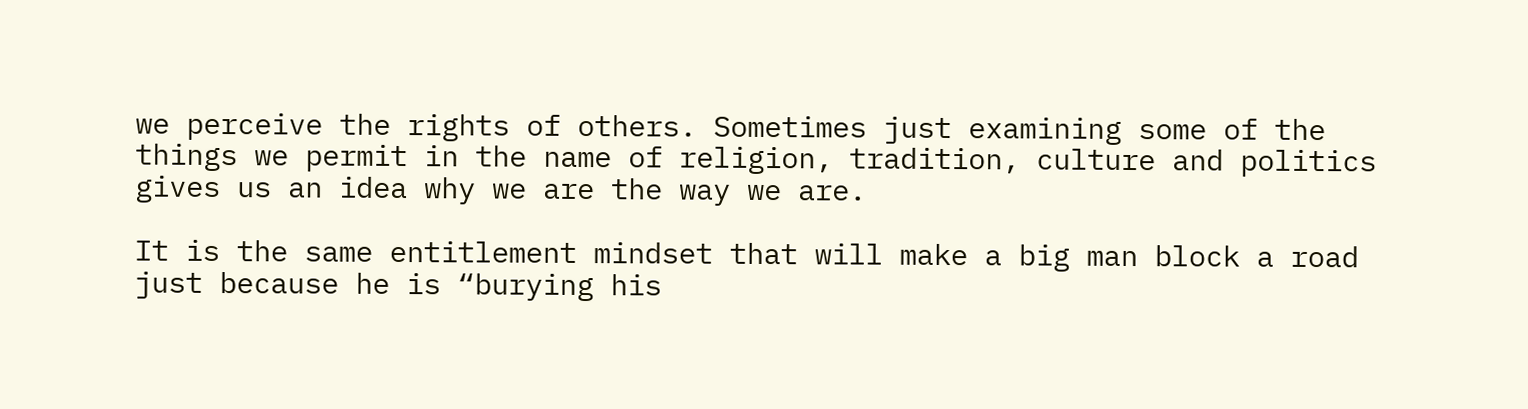we perceive the rights of others. Sometimes just examining some of the things we permit in the name of religion, tradition, culture and politics gives us an idea why we are the way we are.

It is the same entitlement mindset that will make a big man block a road just because he is “burying his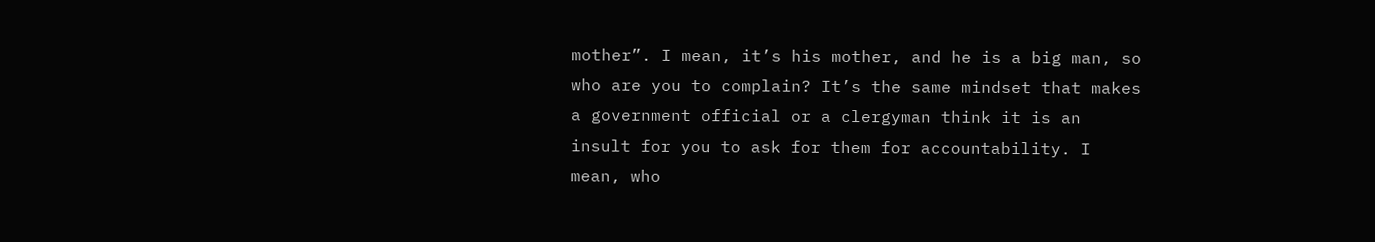mother”. I mean, it’s his mother, and he is a big man, so who are you to complain? It’s the same mindset that makes a government official or a clergyman think it is an insult for you to ask for them for accountability. I mean, who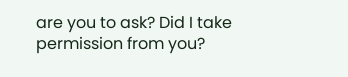are you to ask? Did I take permission from you?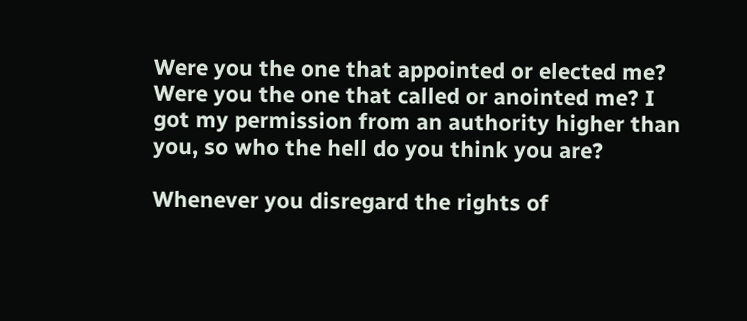Were you the one that appointed or elected me? Were you the one that called or anointed me? I got my permission from an authority higher than you, so who the hell do you think you are?

Whenever you disregard the rights of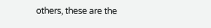others, these are the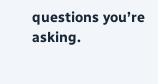questions you’re asking.